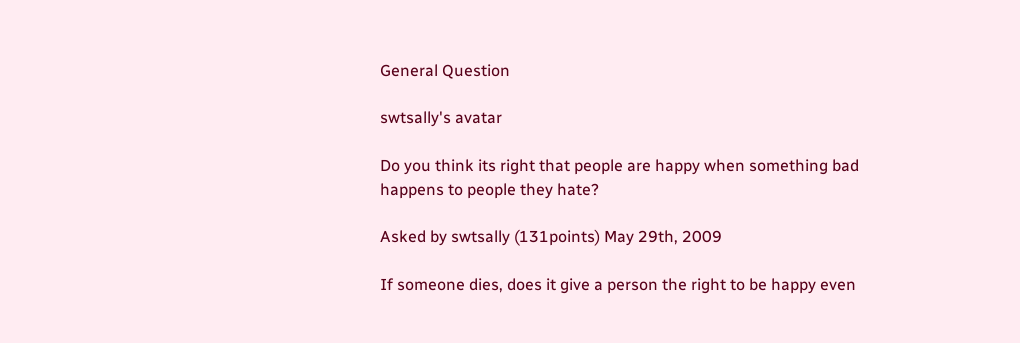General Question

swtsally's avatar

Do you think its right that people are happy when something bad happens to people they hate?

Asked by swtsally (131points) May 29th, 2009

If someone dies, does it give a person the right to be happy even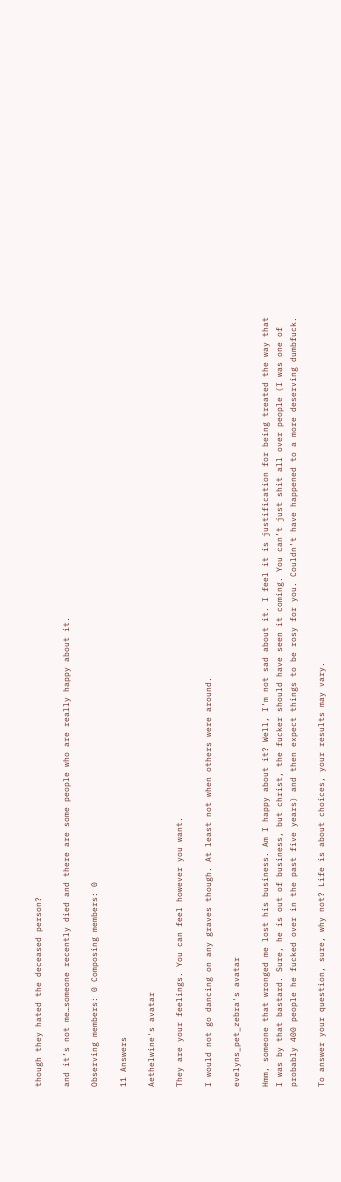though they hated the deceased person?

and it’s not me…someone recently died and there are some people who are really happy about it.

Observing members: 0 Composing members: 0

11 Answers

Aethelwine's avatar

They are your feelings. You can feel however you want.

I would not go dancing on any graves though. At least not when others were around.

evelyns_pet_zebra's avatar

Hmm, someone that wronged me lost his business. Am I happy about it? Well, I’m not sad about it. I feel it is justification for being treated the way that I was by that bastard. Sure, he is out of business, but christ, the fucker should have seen it coming. You can’t just shit all over people (I was one of probably 400 people he fucked over in the past five years) and then expect things to be rosy for you. Couldn’t have happened to a more deserving dumbfuck.

To answer your question, sure, why not? Life is about choices, your results may vary.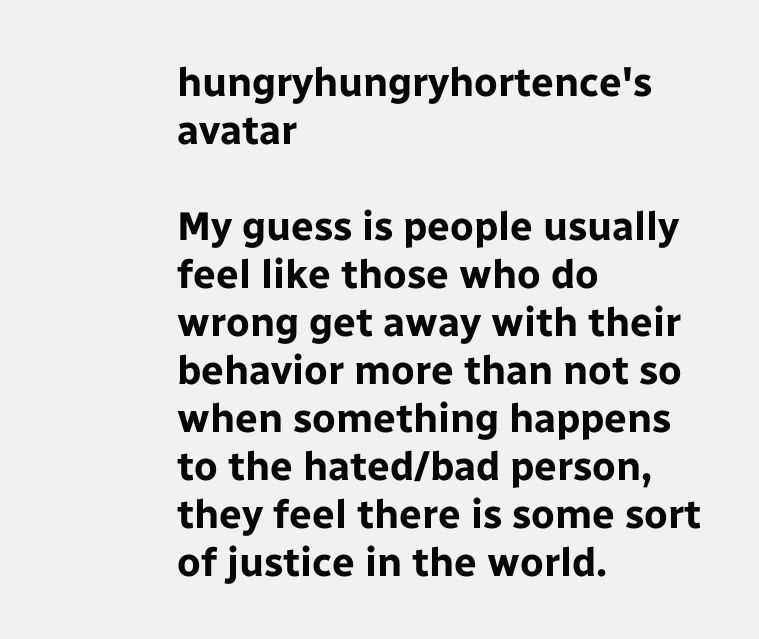hungryhungryhortence's avatar

My guess is people usually feel like those who do wrong get away with their behavior more than not so when something happens to the hated/bad person, they feel there is some sort of justice in the world.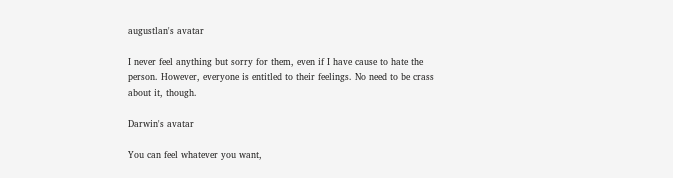augustlan's avatar

I never feel anything but sorry for them, even if I have cause to hate the person. However, everyone is entitled to their feelings. No need to be crass about it, though.

Darwin's avatar

You can feel whatever you want,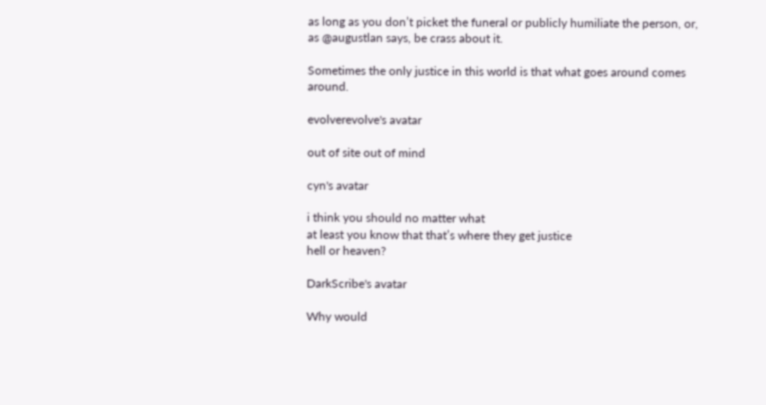as long as you don’t picket the funeral or publicly humiliate the person, or, as @augustlan says, be crass about it.

Sometimes the only justice in this world is that what goes around comes around.

evolverevolve's avatar

out of site out of mind

cyn's avatar

i think you should no matter what
at least you know that that’s where they get justice
hell or heaven?

DarkScribe's avatar

Why would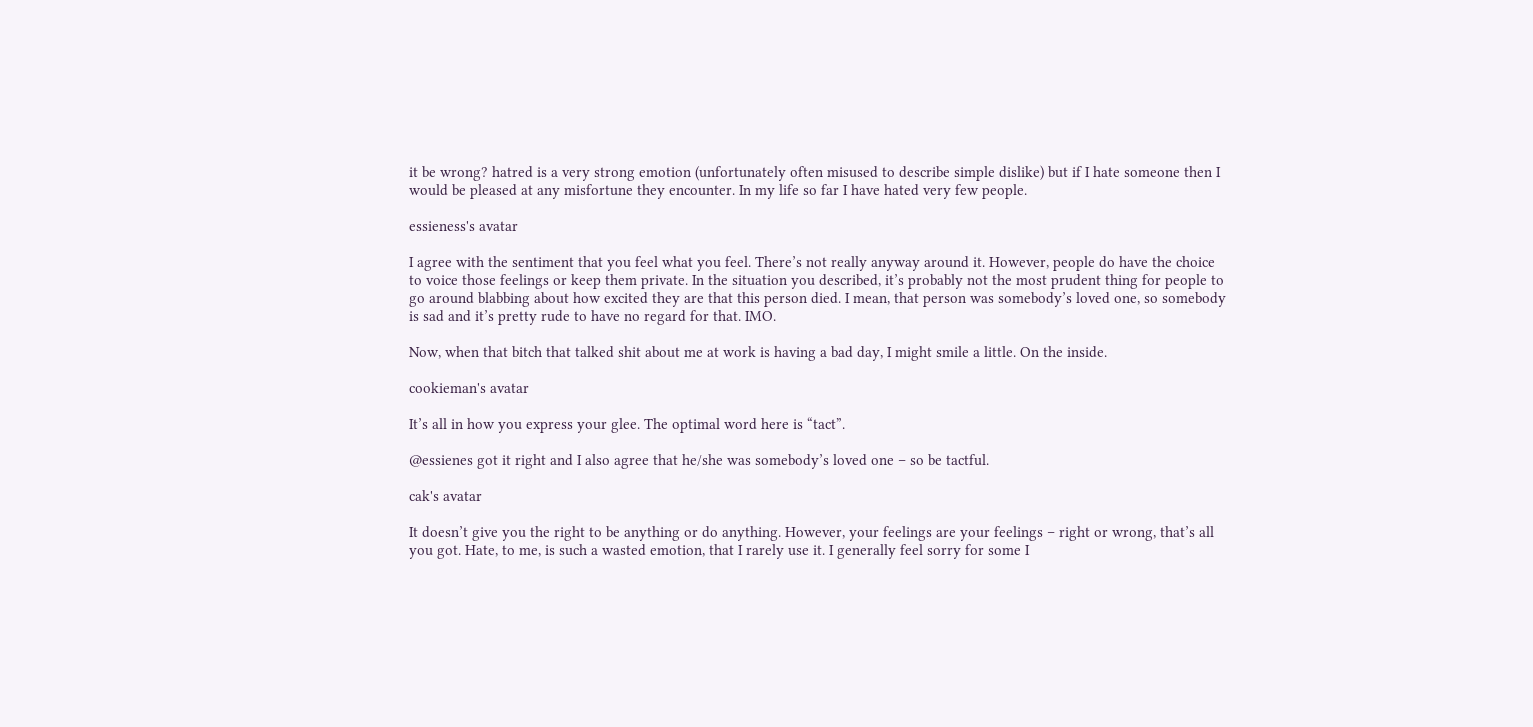it be wrong? hatred is a very strong emotion (unfortunately often misused to describe simple dislike) but if I hate someone then I would be pleased at any misfortune they encounter. In my life so far I have hated very few people.

essieness's avatar

I agree with the sentiment that you feel what you feel. There’s not really anyway around it. However, people do have the choice to voice those feelings or keep them private. In the situation you described, it’s probably not the most prudent thing for people to go around blabbing about how excited they are that this person died. I mean, that person was somebody’s loved one, so somebody is sad and it’s pretty rude to have no regard for that. IMO.

Now, when that bitch that talked shit about me at work is having a bad day, I might smile a little. On the inside.

cookieman's avatar

It’s all in how you express your glee. The optimal word here is “tact”.

@essienes got it right and I also agree that he/she was somebody’s loved one – so be tactful.

cak's avatar

It doesn’t give you the right to be anything or do anything. However, your feelings are your feelings – right or wrong, that’s all you got. Hate, to me, is such a wasted emotion, that I rarely use it. I generally feel sorry for some I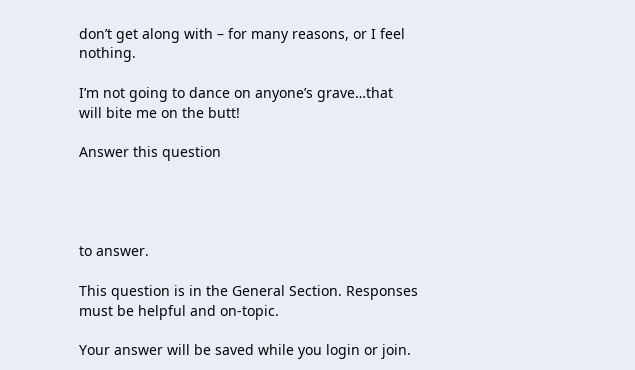don’t get along with – for many reasons, or I feel nothing.

I’m not going to dance on anyone’s grave…that will bite me on the butt!

Answer this question




to answer.

This question is in the General Section. Responses must be helpful and on-topic.

Your answer will be saved while you login or join.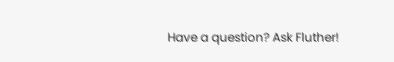Have a question? Ask Fluther!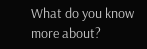What do you know more about?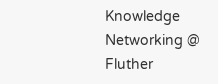Knowledge Networking @ Fluther